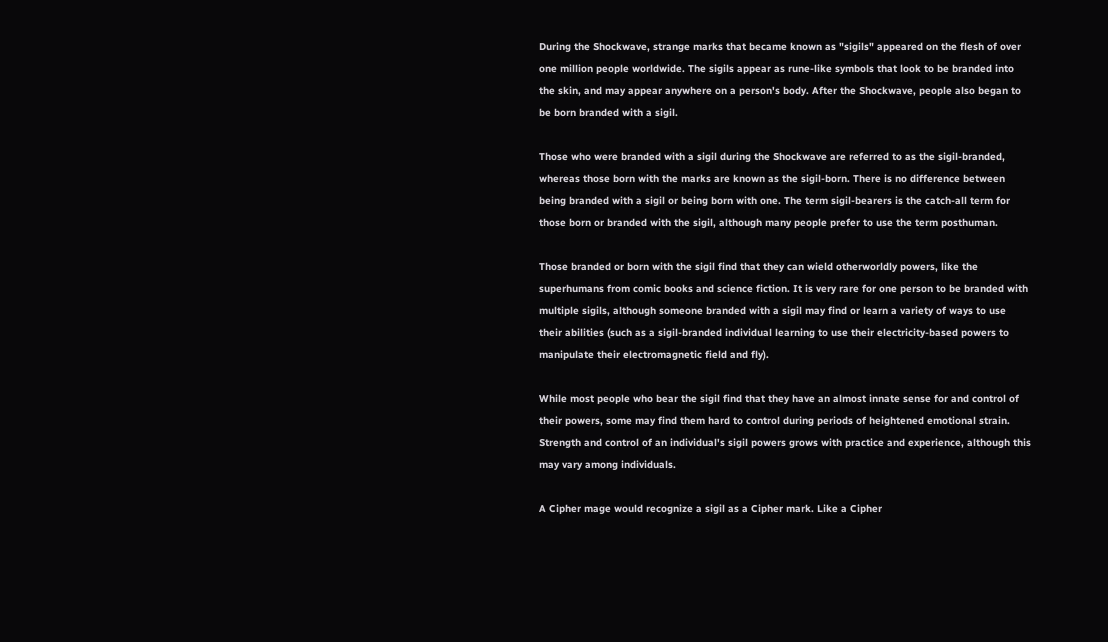During the Shockwave, strange marks that became known as "sigils" appeared on the flesh of over one million people worldwide. The sigils appear as rune-like symbols that look to be branded into the skin, and may appear anywhere on a person's body. After the Shockwave, people also began to be born branded with a sigil.

Those who were branded with a sigil during the Shockwave are referred to as the sigil-branded, whereas those born with the marks are known as the sigil-born. There is no difference between being branded with a sigil or being born with one. The term sigil-bearers is the catch-all term for those born or branded with the sigil, although many people prefer to use the term posthuman.

Those branded or born with the sigil find that they can wield otherworldly powers, like the superhumans from comic books and science fiction. It is very rare for one person to be branded with multiple sigils, although someone branded with a sigil may find or learn a variety of ways to use their abilities (such as a sigil-branded individual learning to use their electricity-based powers to manipulate their electromagnetic field and fly).

While most people who bear the sigil find that they have an almost innate sense for and control of their powers, some may find them hard to control during periods of heightened emotional strain. Strength and control of an individual's sigil powers grows with practice and experience, although this may vary among individuals.

A Cipher mage would recognize a sigil as a Cipher mark. Like a Cipher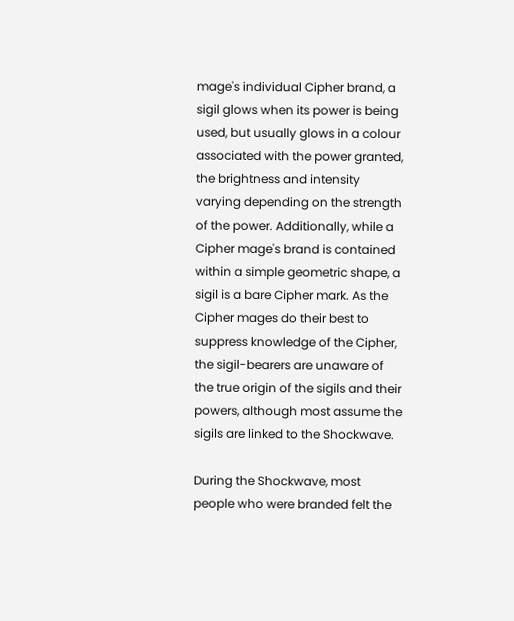mage's individual Cipher brand, a sigil glows when its power is being used, but usually glows in a colour associated with the power granted, the brightness and intensity varying depending on the strength of the power. Additionally, while a Cipher mage's brand is contained within a simple geometric shape, a sigil is a bare Cipher mark. As the Cipher mages do their best to suppress knowledge of the Cipher, the sigil-bearers are unaware of the true origin of the sigils and their powers, although most assume the sigils are linked to the Shockwave.

During the Shockwave, most people who were branded felt the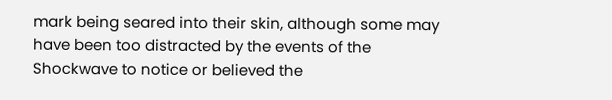mark being seared into their skin, although some may have been too distracted by the events of the Shockwave to notice or believed the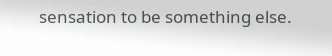sensation to be something else.